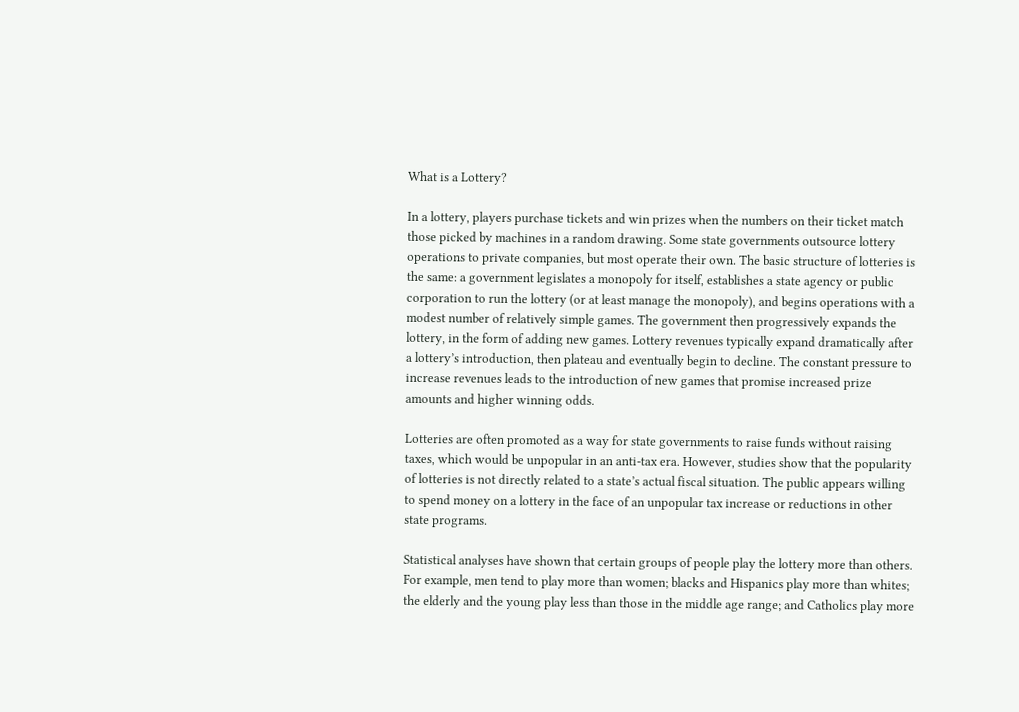What is a Lottery?

In a lottery, players purchase tickets and win prizes when the numbers on their ticket match those picked by machines in a random drawing. Some state governments outsource lottery operations to private companies, but most operate their own. The basic structure of lotteries is the same: a government legislates a monopoly for itself, establishes a state agency or public corporation to run the lottery (or at least manage the monopoly), and begins operations with a modest number of relatively simple games. The government then progressively expands the lottery, in the form of adding new games. Lottery revenues typically expand dramatically after a lottery’s introduction, then plateau and eventually begin to decline. The constant pressure to increase revenues leads to the introduction of new games that promise increased prize amounts and higher winning odds.

Lotteries are often promoted as a way for state governments to raise funds without raising taxes, which would be unpopular in an anti-tax era. However, studies show that the popularity of lotteries is not directly related to a state’s actual fiscal situation. The public appears willing to spend money on a lottery in the face of an unpopular tax increase or reductions in other state programs.

Statistical analyses have shown that certain groups of people play the lottery more than others. For example, men tend to play more than women; blacks and Hispanics play more than whites; the elderly and the young play less than those in the middle age range; and Catholics play more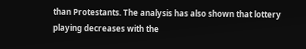than Protestants. The analysis has also shown that lottery playing decreases with the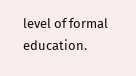level of formal education.